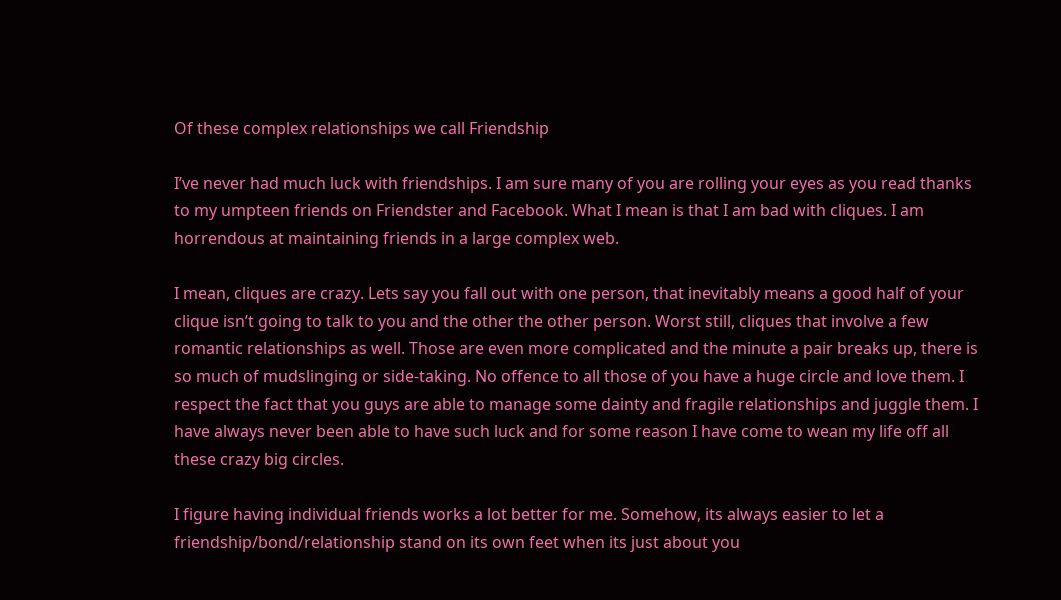Of these complex relationships we call Friendship

I’ve never had much luck with friendships. I am sure many of you are rolling your eyes as you read thanks to my umpteen friends on Friendster and Facebook. What I mean is that I am bad with cliques. I am horrendous at maintaining friends in a large complex web.

I mean, cliques are crazy. Lets say you fall out with one person, that inevitably means a good half of your clique isn’t going to talk to you and the other the other person. Worst still, cliques that involve a few romantic relationships as well. Those are even more complicated and the minute a pair breaks up, there is so much of mudslinging or side-taking. No offence to all those of you have a huge circle and love them. I respect the fact that you guys are able to manage some dainty and fragile relationships and juggle them. I have always never been able to have such luck and for some reason I have come to wean my life off all these crazy big circles.

I figure having individual friends works a lot better for me. Somehow, its always easier to let a friendship/bond/relationship stand on its own feet when its just about you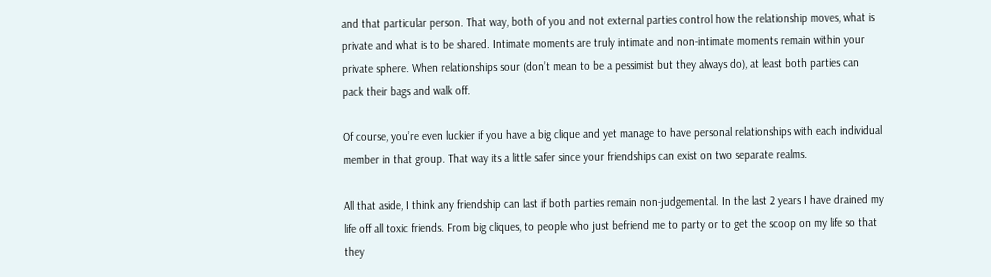and that particular person. That way, both of you and not external parties control how the relationship moves, what is private and what is to be shared. Intimate moments are truly intimate and non-intimate moments remain within your private sphere. When relationships sour (don’t mean to be a pessimist but they always do), at least both parties can pack their bags and walk off.

Of course, you’re even luckier if you have a big clique and yet manage to have personal relationships with each individual member in that group. That way its a little safer since your friendships can exist on two separate realms.

All that aside, I think any friendship can last if both parties remain non-judgemental. In the last 2 years I have drained my life off all toxic friends. From big cliques, to people who just befriend me to party or to get the scoop on my life so that they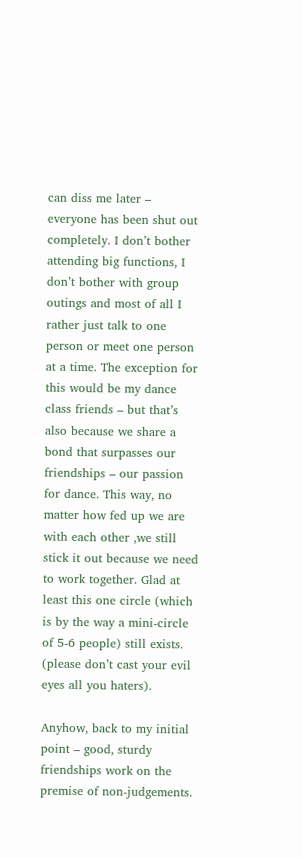can diss me later – everyone has been shut out completely. I don’t bother attending big functions, I don’t bother with group outings and most of all I rather just talk to one person or meet one person at a time. The exception for this would be my dance class friends – but that’s also because we share a bond that surpasses our friendships – our passion for dance. This way, no matter how fed up we are with each other ,we still stick it out because we need to work together. Glad at least this one circle (which is by the way a mini-circle of 5-6 people) still exists. (please don’t cast your evil eyes all you haters).

Anyhow, back to my initial point – good, sturdy friendships work on the premise of non-judgements.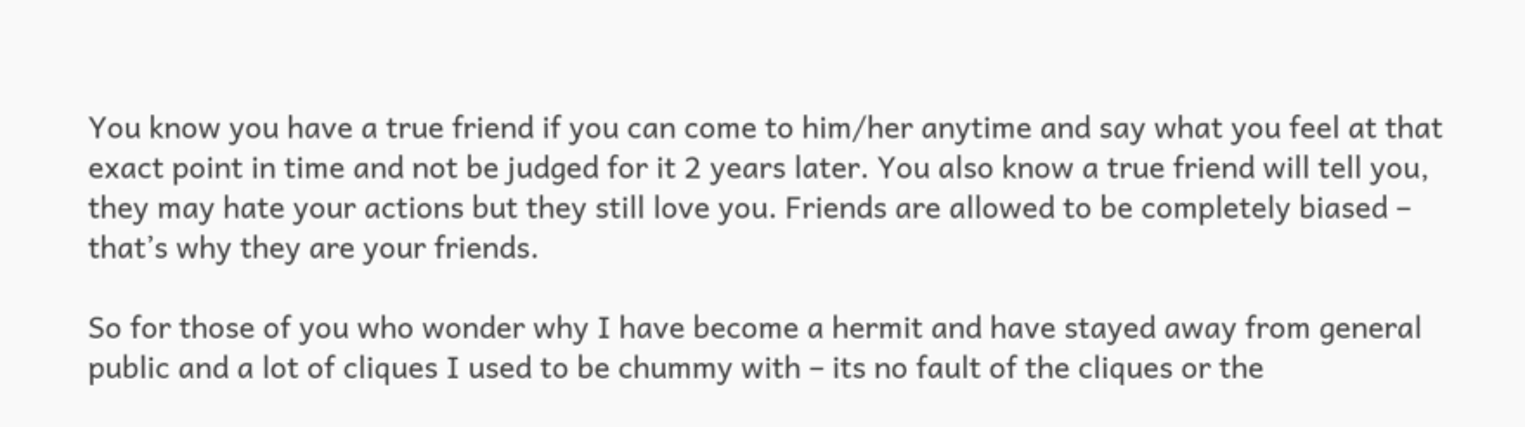You know you have a true friend if you can come to him/her anytime and say what you feel at that exact point in time and not be judged for it 2 years later. You also know a true friend will tell you, they may hate your actions but they still love you. Friends are allowed to be completely biased – that’s why they are your friends.

So for those of you who wonder why I have become a hermit and have stayed away from general public and a lot of cliques I used to be chummy with – its no fault of the cliques or the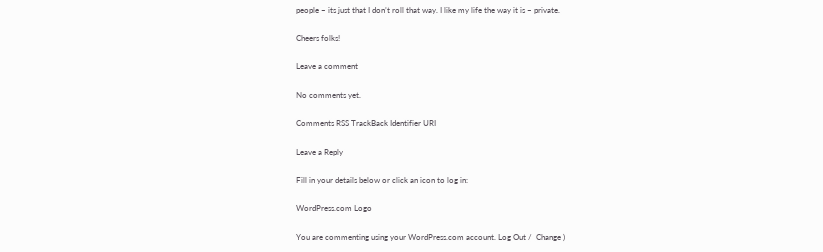people – its just that I don’t roll that way. I like my life the way it is – private.

Cheers folks!

Leave a comment

No comments yet.

Comments RSS TrackBack Identifier URI

Leave a Reply

Fill in your details below or click an icon to log in:

WordPress.com Logo

You are commenting using your WordPress.com account. Log Out /  Change )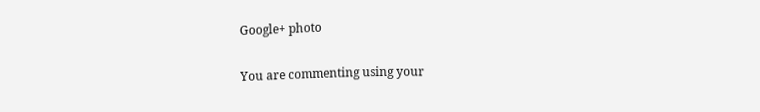Google+ photo

You are commenting using your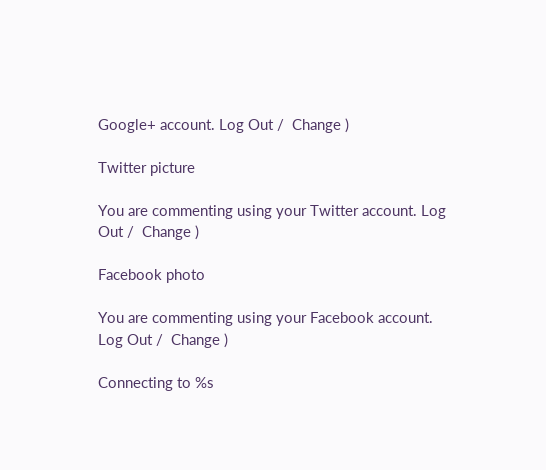Google+ account. Log Out /  Change )

Twitter picture

You are commenting using your Twitter account. Log Out /  Change )

Facebook photo

You are commenting using your Facebook account. Log Out /  Change )

Connecting to %s